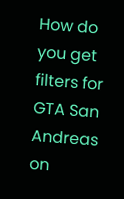How do you get filters for GTA San Andreas on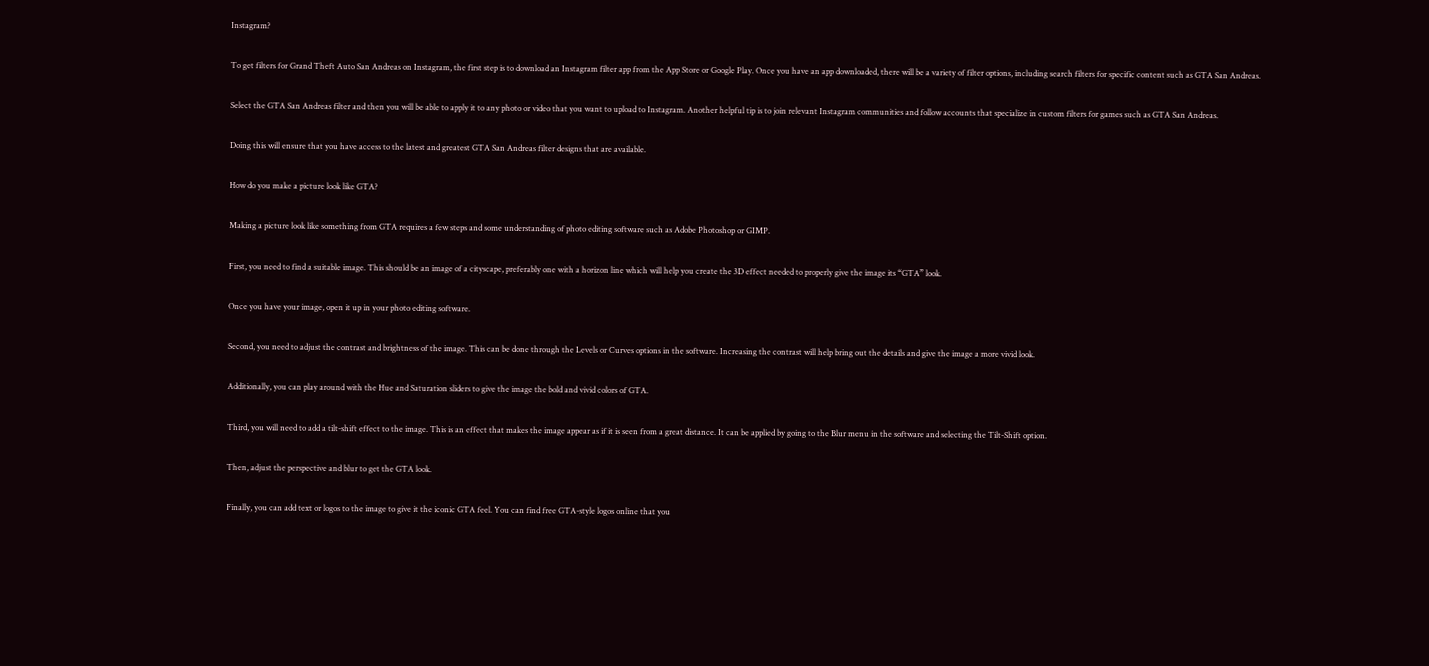Instagram?

To get filters for Grand Theft Auto San Andreas on Instagram, the first step is to download an Instagram filter app from the App Store or Google Play. Once you have an app downloaded, there will be a variety of filter options, including search filters for specific content such as GTA San Andreas.

Select the GTA San Andreas filter and then you will be able to apply it to any photo or video that you want to upload to Instagram. Another helpful tip is to join relevant Instagram communities and follow accounts that specialize in custom filters for games such as GTA San Andreas.

Doing this will ensure that you have access to the latest and greatest GTA San Andreas filter designs that are available.

How do you make a picture look like GTA?

Making a picture look like something from GTA requires a few steps and some understanding of photo editing software such as Adobe Photoshop or GIMP.

First, you need to find a suitable image. This should be an image of a cityscape, preferably one with a horizon line which will help you create the 3D effect needed to properly give the image its “GTA” look.

Once you have your image, open it up in your photo editing software.

Second, you need to adjust the contrast and brightness of the image. This can be done through the Levels or Curves options in the software. Increasing the contrast will help bring out the details and give the image a more vivid look.

Additionally, you can play around with the Hue and Saturation sliders to give the image the bold and vivid colors of GTA.

Third, you will need to add a tilt-shift effect to the image. This is an effect that makes the image appear as if it is seen from a great distance. It can be applied by going to the Blur menu in the software and selecting the Tilt-Shift option.

Then, adjust the perspective and blur to get the GTA look.

Finally, you can add text or logos to the image to give it the iconic GTA feel. You can find free GTA-style logos online that you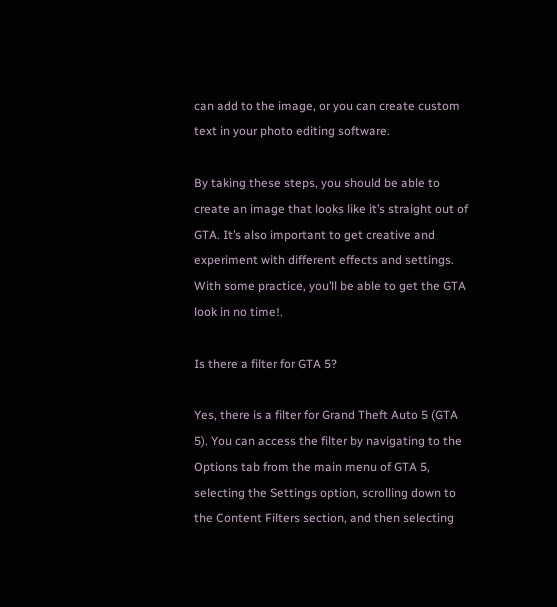can add to the image, or you can create custom text in your photo editing software.

By taking these steps, you should be able to create an image that looks like it’s straight out of GTA. It’s also important to get creative and experiment with different effects and settings. With some practice, you’ll be able to get the GTA look in no time!.

Is there a filter for GTA 5?

Yes, there is a filter for Grand Theft Auto 5 (GTA 5). You can access the filter by navigating to the Options tab from the main menu of GTA 5, selecting the Settings option, scrolling down to the Content Filters section, and then selecting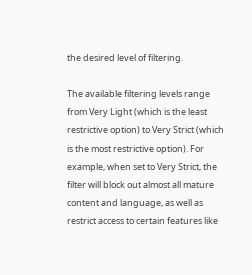the desired level of filtering.

The available filtering levels range from Very Light (which is the least restrictive option) to Very Strict (which is the most restrictive option). For example, when set to Very Strict, the filter will block out almost all mature content and language, as well as restrict access to certain features like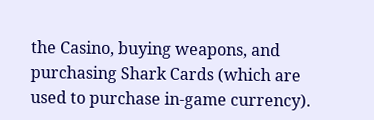the Casino, buying weapons, and purchasing Shark Cards (which are used to purchase in-game currency).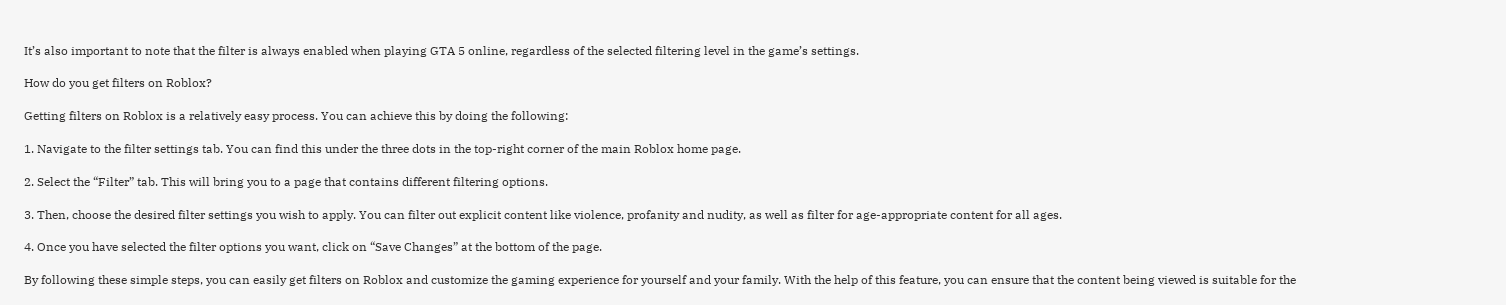It’s also important to note that the filter is always enabled when playing GTA 5 online, regardless of the selected filtering level in the game’s settings.

How do you get filters on Roblox?

Getting filters on Roblox is a relatively easy process. You can achieve this by doing the following:

1. Navigate to the filter settings tab. You can find this under the three dots in the top-right corner of the main Roblox home page.

2. Select the “Filter” tab. This will bring you to a page that contains different filtering options.

3. Then, choose the desired filter settings you wish to apply. You can filter out explicit content like violence, profanity and nudity, as well as filter for age-appropriate content for all ages.

4. Once you have selected the filter options you want, click on “Save Changes” at the bottom of the page.

By following these simple steps, you can easily get filters on Roblox and customize the gaming experience for yourself and your family. With the help of this feature, you can ensure that the content being viewed is suitable for the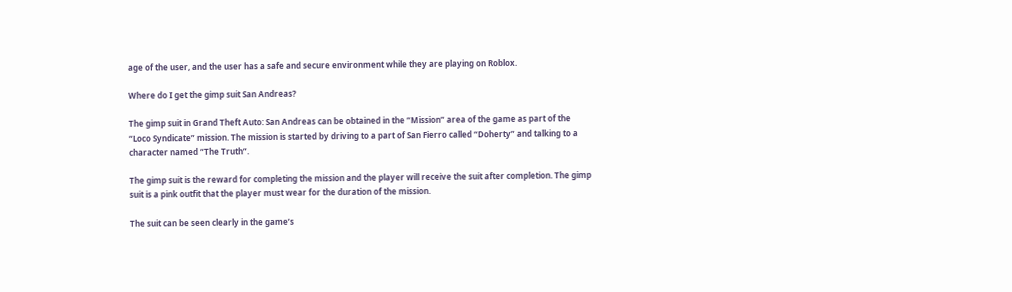age of the user, and the user has a safe and secure environment while they are playing on Roblox.

Where do I get the gimp suit San Andreas?

The gimp suit in Grand Theft Auto: San Andreas can be obtained in the “Mission” area of the game as part of the “Loco Syndicate” mission. The mission is started by driving to a part of San Fierro called “Doherty” and talking to a character named “The Truth”.

The gimp suit is the reward for completing the mission and the player will receive the suit after completion. The gimp suit is a pink outfit that the player must wear for the duration of the mission.

The suit can be seen clearly in the game’s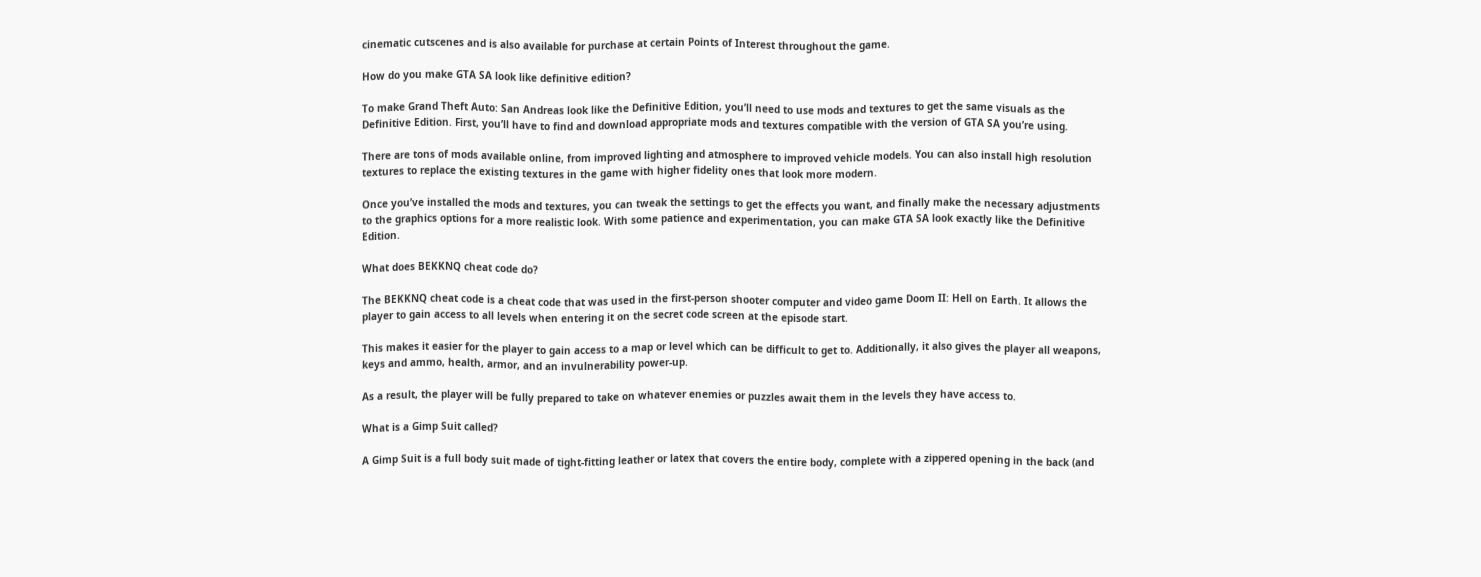cinematic cutscenes and is also available for purchase at certain Points of Interest throughout the game.

How do you make GTA SA look like definitive edition?

To make Grand Theft Auto: San Andreas look like the Definitive Edition, you’ll need to use mods and textures to get the same visuals as the Definitive Edition. First, you’ll have to find and download appropriate mods and textures compatible with the version of GTA SA you’re using.

There are tons of mods available online, from improved lighting and atmosphere to improved vehicle models. You can also install high resolution textures to replace the existing textures in the game with higher fidelity ones that look more modern.

Once you’ve installed the mods and textures, you can tweak the settings to get the effects you want, and finally make the necessary adjustments to the graphics options for a more realistic look. With some patience and experimentation, you can make GTA SA look exactly like the Definitive Edition.

What does BEKKNQ cheat code do?

The BEKKNQ cheat code is a cheat code that was used in the first-person shooter computer and video game Doom II: Hell on Earth. It allows the player to gain access to all levels when entering it on the secret code screen at the episode start.

This makes it easier for the player to gain access to a map or level which can be difficult to get to. Additionally, it also gives the player all weapons, keys and ammo, health, armor, and an invulnerability power-up.

As a result, the player will be fully prepared to take on whatever enemies or puzzles await them in the levels they have access to.

What is a Gimp Suit called?

A Gimp Suit is a full body suit made of tight-fitting leather or latex that covers the entire body, complete with a zippered opening in the back (and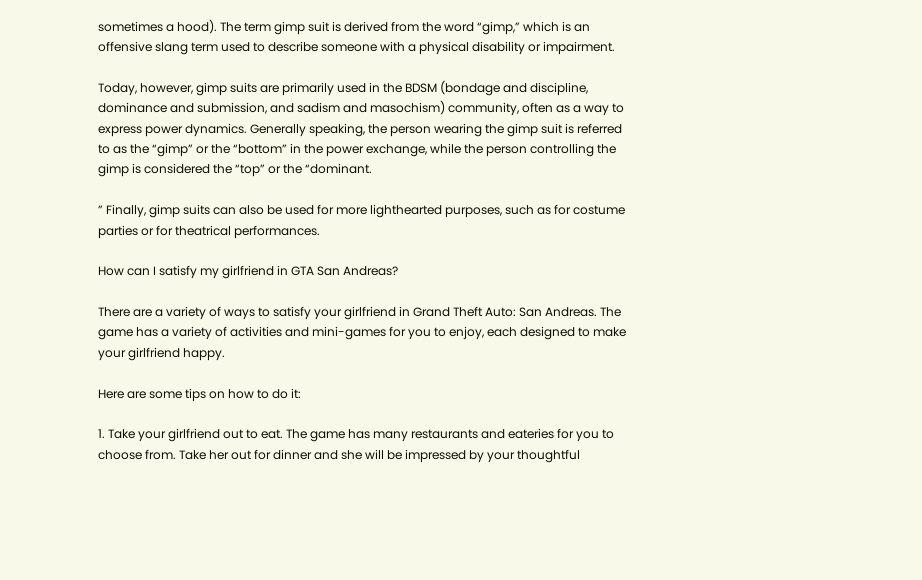sometimes a hood). The term gimp suit is derived from the word “gimp,” which is an offensive slang term used to describe someone with a physical disability or impairment.

Today, however, gimp suits are primarily used in the BDSM (bondage and discipline, dominance and submission, and sadism and masochism) community, often as a way to express power dynamics. Generally speaking, the person wearing the gimp suit is referred to as the “gimp” or the “bottom” in the power exchange, while the person controlling the gimp is considered the “top” or the “dominant.

” Finally, gimp suits can also be used for more lighthearted purposes, such as for costume parties or for theatrical performances.

How can I satisfy my girlfriend in GTA San Andreas?

There are a variety of ways to satisfy your girlfriend in Grand Theft Auto: San Andreas. The game has a variety of activities and mini-games for you to enjoy, each designed to make your girlfriend happy.

Here are some tips on how to do it:

1. Take your girlfriend out to eat. The game has many restaurants and eateries for you to choose from. Take her out for dinner and she will be impressed by your thoughtful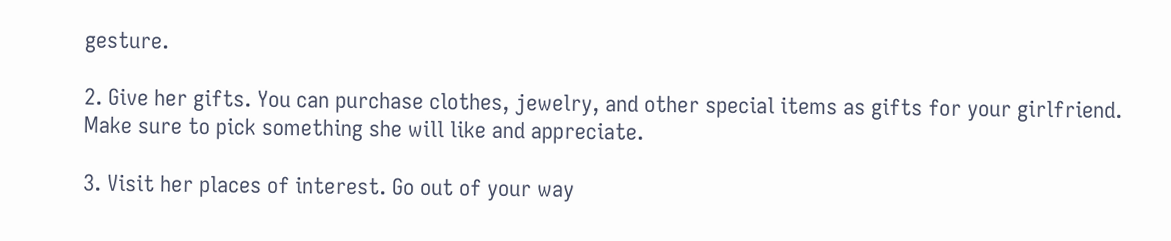gesture.

2. Give her gifts. You can purchase clothes, jewelry, and other special items as gifts for your girlfriend. Make sure to pick something she will like and appreciate.

3. Visit her places of interest. Go out of your way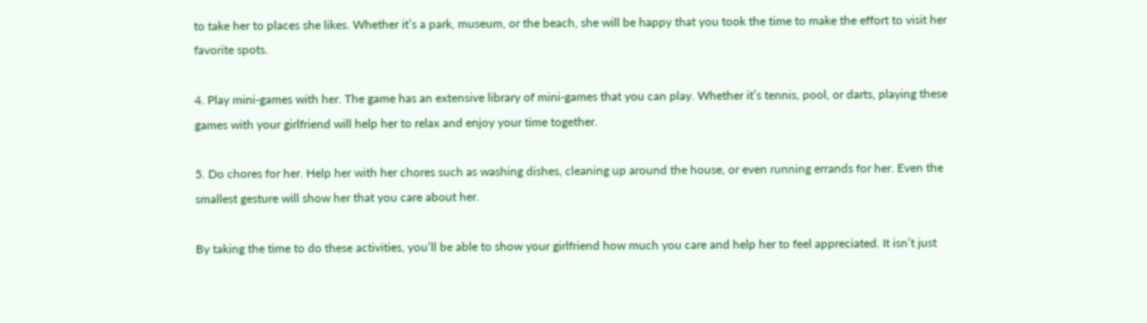to take her to places she likes. Whether it’s a park, museum, or the beach, she will be happy that you took the time to make the effort to visit her favorite spots.

4. Play mini-games with her. The game has an extensive library of mini-games that you can play. Whether it’s tennis, pool, or darts, playing these games with your girlfriend will help her to relax and enjoy your time together.

5. Do chores for her. Help her with her chores such as washing dishes, cleaning up around the house, or even running errands for her. Even the smallest gesture will show her that you care about her.

By taking the time to do these activities, you’ll be able to show your girlfriend how much you care and help her to feel appreciated. It isn’t just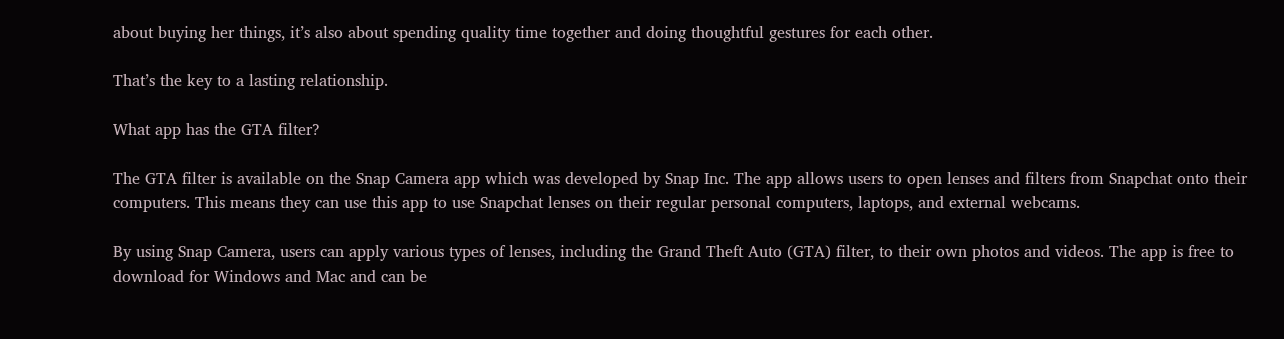about buying her things, it’s also about spending quality time together and doing thoughtful gestures for each other.

That’s the key to a lasting relationship.

What app has the GTA filter?

The GTA filter is available on the Snap Camera app which was developed by Snap Inc. The app allows users to open lenses and filters from Snapchat onto their computers. This means they can use this app to use Snapchat lenses on their regular personal computers, laptops, and external webcams.

By using Snap Camera, users can apply various types of lenses, including the Grand Theft Auto (GTA) filter, to their own photos and videos. The app is free to download for Windows and Mac and can be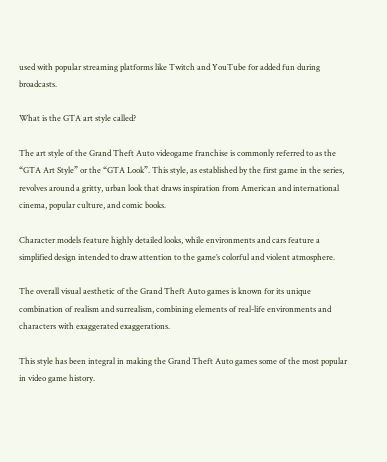used with popular streaming platforms like Twitch and YouTube for added fun during broadcasts.

What is the GTA art style called?

The art style of the Grand Theft Auto videogame franchise is commonly referred to as the “GTA Art Style” or the “GTA Look”. This style, as established by the first game in the series, revolves around a gritty, urban look that draws inspiration from American and international cinema, popular culture, and comic books.

Character models feature highly detailed looks, while environments and cars feature a simplified design intended to draw attention to the game’s colorful and violent atmosphere.

The overall visual aesthetic of the Grand Theft Auto games is known for its unique combination of realism and surrealism, combining elements of real-life environments and characters with exaggerated exaggerations.

This style has been integral in making the Grand Theft Auto games some of the most popular in video game history.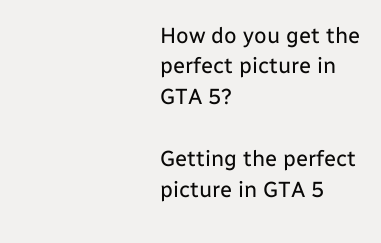How do you get the perfect picture in GTA 5?

Getting the perfect picture in GTA 5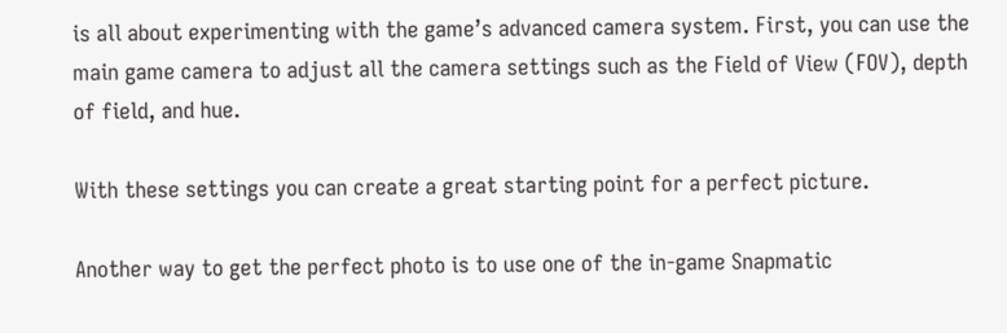is all about experimenting with the game’s advanced camera system. First, you can use the main game camera to adjust all the camera settings such as the Field of View (FOV), depth of field, and hue.

With these settings you can create a great starting point for a perfect picture.

Another way to get the perfect photo is to use one of the in-game Snapmatic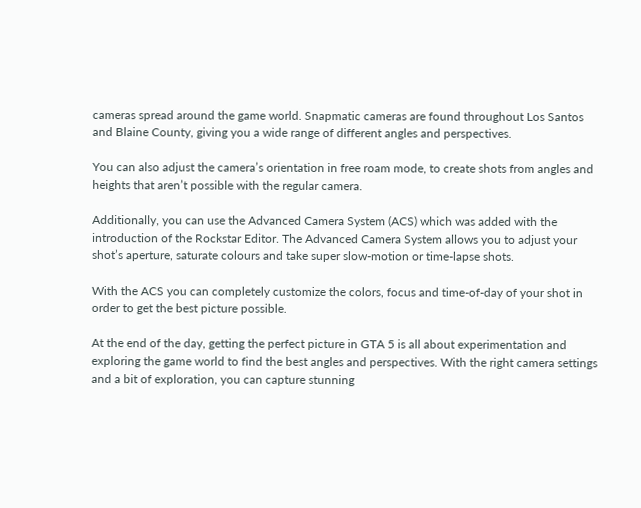cameras spread around the game world. Snapmatic cameras are found throughout Los Santos and Blaine County, giving you a wide range of different angles and perspectives.

You can also adjust the camera’s orientation in free roam mode, to create shots from angles and heights that aren’t possible with the regular camera.

Additionally, you can use the Advanced Camera System (ACS) which was added with the introduction of the Rockstar Editor. The Advanced Camera System allows you to adjust your shot’s aperture, saturate colours and take super slow-motion or time-lapse shots.

With the ACS you can completely customize the colors, focus and time-of-day of your shot in order to get the best picture possible.

At the end of the day, getting the perfect picture in GTA 5 is all about experimentation and exploring the game world to find the best angles and perspectives. With the right camera settings and a bit of exploration, you can capture stunning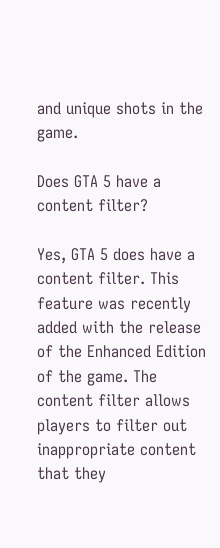and unique shots in the game.

Does GTA 5 have a content filter?

Yes, GTA 5 does have a content filter. This feature was recently added with the release of the Enhanced Edition of the game. The content filter allows players to filter out inappropriate content that they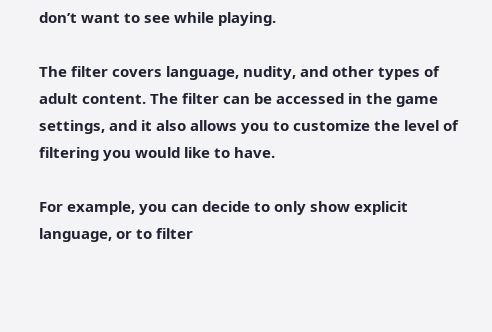don’t want to see while playing.

The filter covers language, nudity, and other types of adult content. The filter can be accessed in the game settings, and it also allows you to customize the level of filtering you would like to have.

For example, you can decide to only show explicit language, or to filter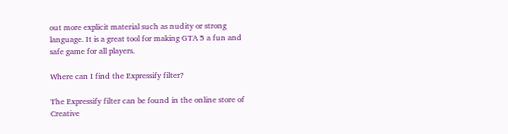out more explicit material such as nudity or strong language. It is a great tool for making GTA 5 a fun and safe game for all players.

Where can I find the Expressify filter?

The Expressify filter can be found in the online store of Creative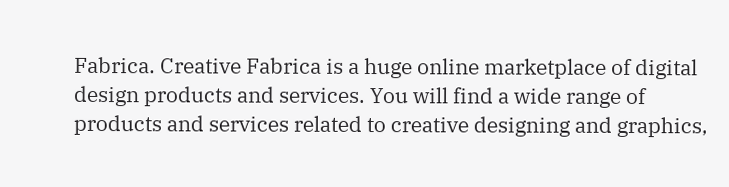Fabrica. Creative Fabrica is a huge online marketplace of digital design products and services. You will find a wide range of products and services related to creative designing and graphics,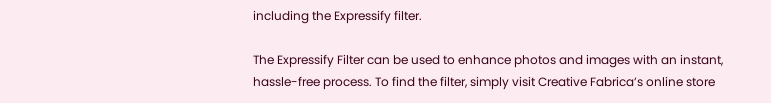including the Expressify filter.

The Expressify Filter can be used to enhance photos and images with an instant, hassle-free process. To find the filter, simply visit Creative Fabrica’s online store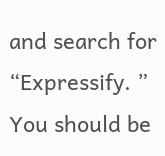and search for “Expressify. ” You should be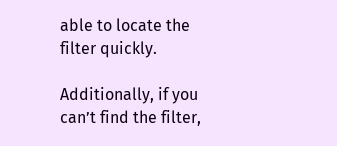able to locate the filter quickly.

Additionally, if you can’t find the filter,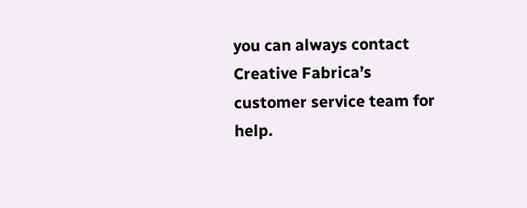you can always contact Creative Fabrica’s customer service team for help.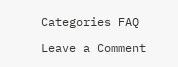Categories FAQ

Leave a Comment